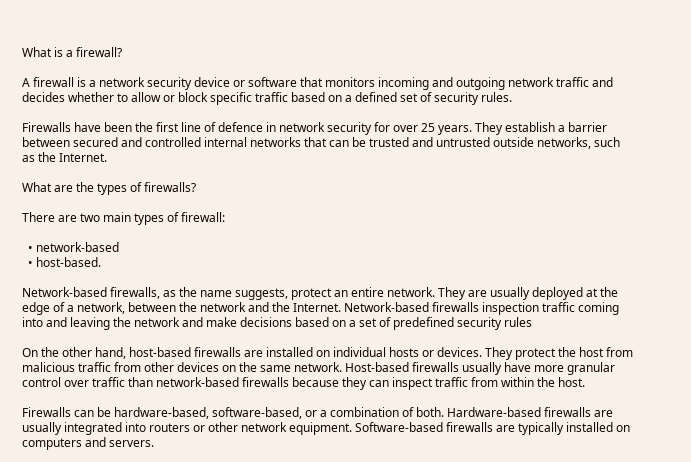What is a firewall?

A firewall is a network security device or software that monitors incoming and outgoing network traffic and decides whether to allow or block specific traffic based on a defined set of security rules.

Firewalls have been the first line of defence in network security for over 25 years. They establish a barrier between secured and controlled internal networks that can be trusted and untrusted outside networks, such as the Internet.

What are the types of firewalls?

There are two main types of firewall:

  • network-based
  • host-based.

Network-based firewalls, as the name suggests, protect an entire network. They are usually deployed at the edge of a network, between the network and the Internet. Network-based firewalls inspection traffic coming into and leaving the network and make decisions based on a set of predefined security rules

On the other hand, host-based firewalls are installed on individual hosts or devices. They protect the host from malicious traffic from other devices on the same network. Host-based firewalls usually have more granular control over traffic than network-based firewalls because they can inspect traffic from within the host.

Firewalls can be hardware-based, software-based, or a combination of both. Hardware-based firewalls are usually integrated into routers or other network equipment. Software-based firewalls are typically installed on computers and servers.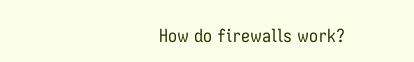How do firewalls work?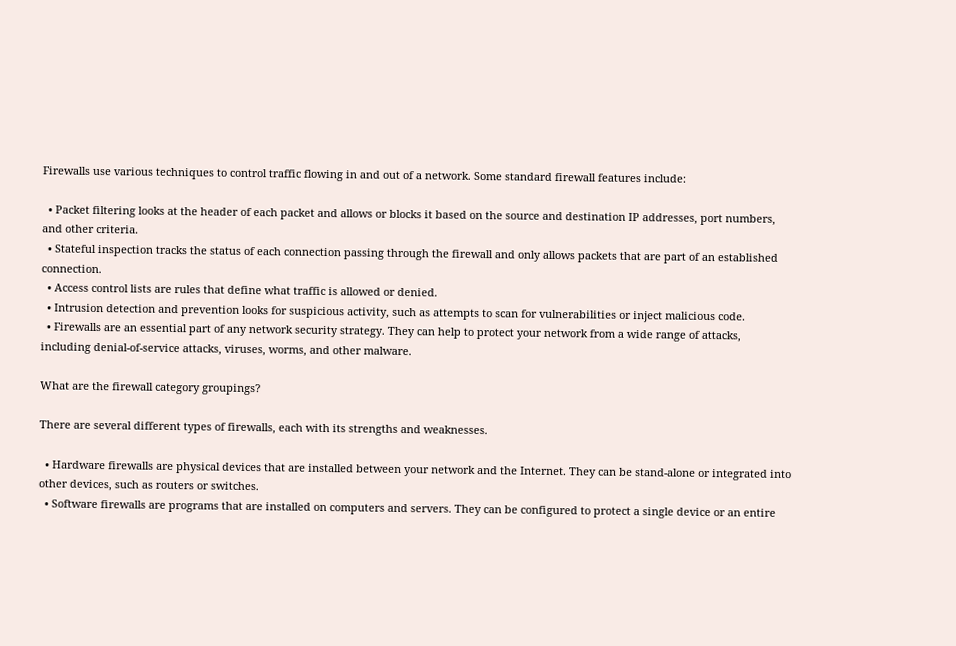Firewalls use various techniques to control traffic flowing in and out of a network. Some standard firewall features include:

  • Packet filtering looks at the header of each packet and allows or blocks it based on the source and destination IP addresses, port numbers, and other criteria.
  • Stateful inspection tracks the status of each connection passing through the firewall and only allows packets that are part of an established connection.
  • Access control lists are rules that define what traffic is allowed or denied.
  • Intrusion detection and prevention looks for suspicious activity, such as attempts to scan for vulnerabilities or inject malicious code.
  • Firewalls are an essential part of any network security strategy. They can help to protect your network from a wide range of attacks, including denial-of-service attacks, viruses, worms, and other malware.

What are the firewall category groupings?

There are several different types of firewalls, each with its strengths and weaknesses.

  • Hardware firewalls are physical devices that are installed between your network and the Internet. They can be stand-alone or integrated into other devices, such as routers or switches.
  • Software firewalls are programs that are installed on computers and servers. They can be configured to protect a single device or an entire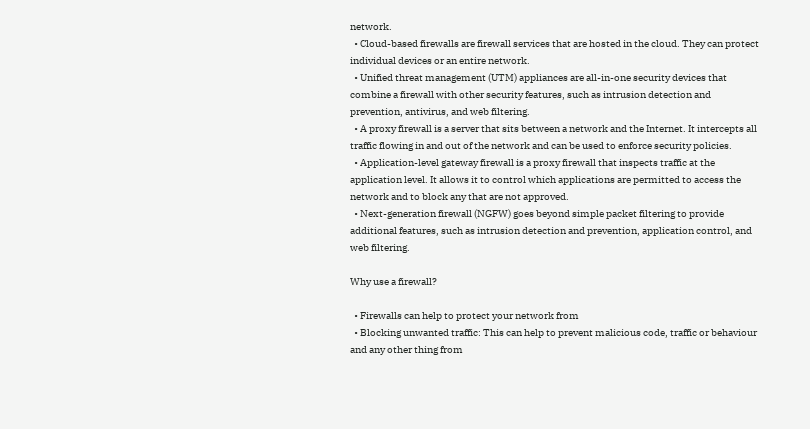network.
  • Cloud-based firewalls are firewall services that are hosted in the cloud. They can protect individual devices or an entire network.
  • Unified threat management (UTM) appliances are all-in-one security devices that combine a firewall with other security features, such as intrusion detection and prevention, antivirus, and web filtering.
  • A proxy firewall is a server that sits between a network and the Internet. It intercepts all traffic flowing in and out of the network and can be used to enforce security policies.
  • Application-level gateway firewall is a proxy firewall that inspects traffic at the application level. It allows it to control which applications are permitted to access the network and to block any that are not approved.
  • Next-generation firewall (NGFW) goes beyond simple packet filtering to provide additional features, such as intrusion detection and prevention, application control, and web filtering.

Why use a firewall?

  • Firewalls can help to protect your network from
  • Blocking unwanted traffic: This can help to prevent malicious code, traffic or behaviour and any other thing from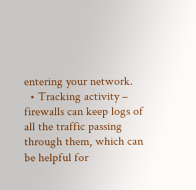entering your network.
  • Tracking activity – firewalls can keep logs of all the traffic passing through them, which can be helpful for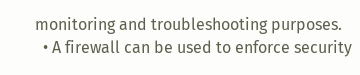monitoring and troubleshooting purposes.
  • A firewall can be used to enforce security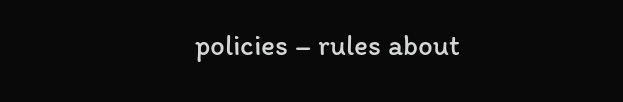policies – rules about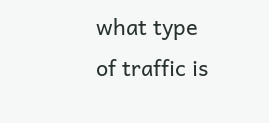what type of traffic is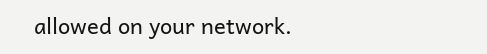allowed on your network.